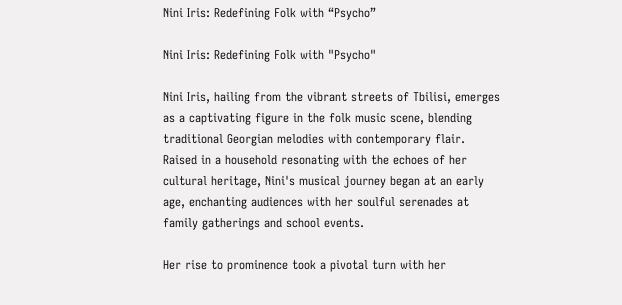Nini Iris: Redefining Folk with “Psycho”

Nini Iris: Redefining Folk with "Psycho"

Nini Iris, hailing from the vibrant streets of Tbilisi, emerges as a captivating figure in the folk music scene, blending traditional Georgian melodies with contemporary flair. Raised in a household resonating with the echoes of her cultural heritage, Nini's musical journey began at an early age, enchanting audiences with her soulful serenades at family gatherings and school events.

Her rise to prominence took a pivotal turn with her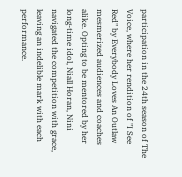participation in the 24th season of The Voice, where her rendition of "I See Red" by Everybody Loves An Outlaw mesmerized audiences and coaches alike. Opting to be mentored by her long-time idol, Niall Horan, Nini navigated the competition with grace, leaving an indelible mark with each performance.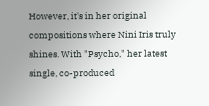However, it's in her original compositions where Nini Iris truly shines. With "Psycho," her latest single, co-produced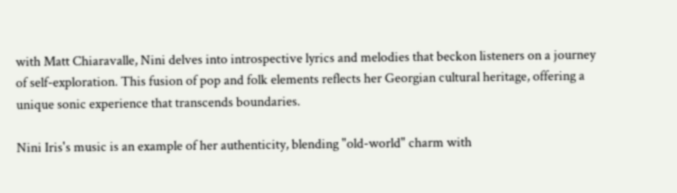with Matt Chiaravalle, Nini delves into introspective lyrics and melodies that beckon listeners on a journey of self-exploration. This fusion of pop and folk elements reflects her Georgian cultural heritage, offering a unique sonic experience that transcends boundaries.

Nini Iris's music is an example of her authenticity, blending "old-world" charm with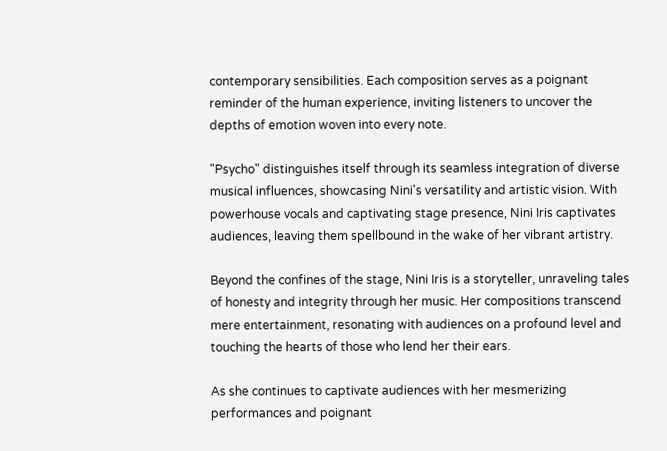contemporary sensibilities. Each composition serves as a poignant reminder of the human experience, inviting listeners to uncover the depths of emotion woven into every note.

"Psycho" distinguishes itself through its seamless integration of diverse musical influences, showcasing Nini's versatility and artistic vision. With powerhouse vocals and captivating stage presence, Nini Iris captivates audiences, leaving them spellbound in the wake of her vibrant artistry.

Beyond the confines of the stage, Nini Iris is a storyteller, unraveling tales of honesty and integrity through her music. Her compositions transcend mere entertainment, resonating with audiences on a profound level and touching the hearts of those who lend her their ears.

As she continues to captivate audiences with her mesmerizing performances and poignant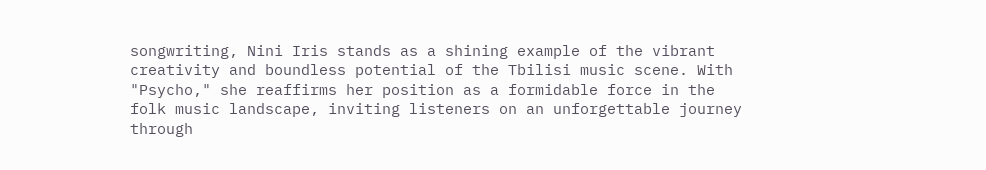songwriting, Nini Iris stands as a shining example of the vibrant creativity and boundless potential of the Tbilisi music scene. With "Psycho," she reaffirms her position as a formidable force in the folk music landscape, inviting listeners on an unforgettable journey through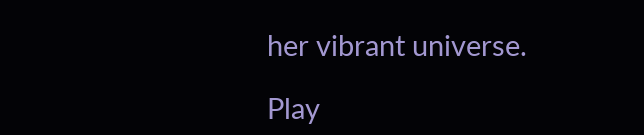her vibrant universe.

Play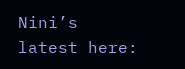Nini’s latest here: